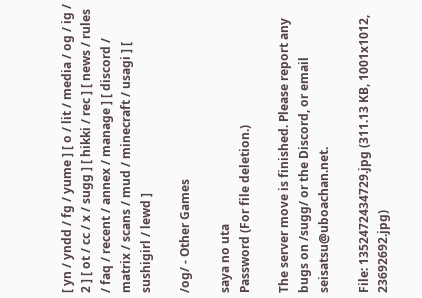[ yn / yndd / fg / yume ] [ o / lit / media / og / ig / 2 ] [ ot / cc / x / sugg ] [ hikki / rec ] [ news / rules / faq / recent / annex / manage ] [ discord / matrix / scans / mud / minecraft / usagi ] [ sushigirl / lewd ]

/og/ - Other Games

saya no uta
Password (For file deletion.)

The server move is finished. Please report any bugs on /sugg/ or the Discord, or email seisatsu@uboachan.net.

File: 1352472434729.jpg (311.13 KB, 1001x1012, 23692692.jpg)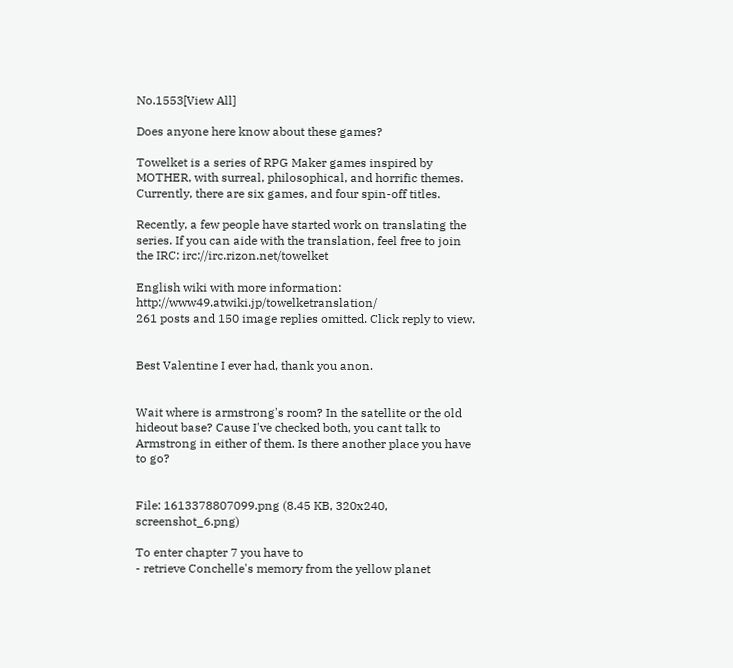No.1553[View All]

Does anyone here know about these games?

Towelket is a series of RPG Maker games inspired by MOTHER, with surreal, philosophical, and horrific themes. Currently, there are six games, and four spin-off titles.

Recently, a few people have started work on translating the series. If you can aide with the translation, feel free to join the IRC: irc://irc.rizon.net/towelket

English wiki with more information: http://www49.atwiki.jp/towelketranslation/
261 posts and 150 image replies omitted. Click reply to view.


Best Valentine I ever had, thank you anon.


Wait where is armstrong's room? In the satellite or the old hideout base? Cause I've checked both, you cant talk to Armstrong in either of them. Is there another place you have to go?


File: 1613378807099.png (8.45 KB, 320x240, screenshot_6.png)

To enter chapter 7 you have to
- retrieve Conchelle's memory from the yellow planet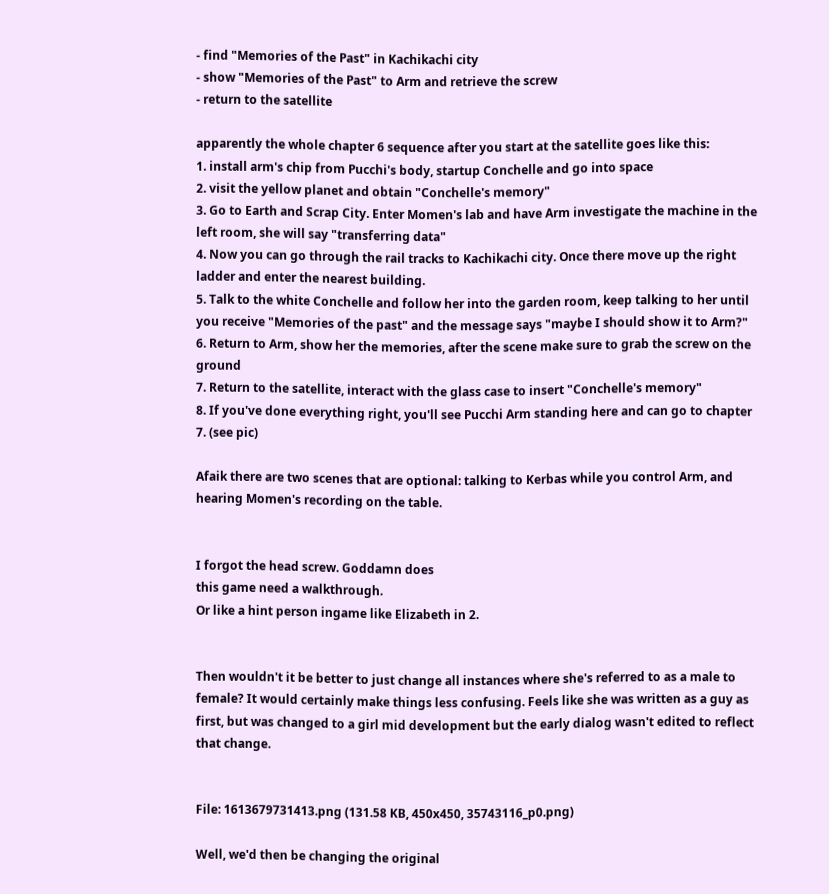- find "Memories of the Past" in Kachikachi city
- show "Memories of the Past" to Arm and retrieve the screw
- return to the satellite

apparently the whole chapter 6 sequence after you start at the satellite goes like this:
1. install arm's chip from Pucchi's body, startup Conchelle and go into space
2. visit the yellow planet and obtain "Conchelle's memory"
3. Go to Earth and Scrap City. Enter Momen's lab and have Arm investigate the machine in the left room, she will say "transferring data"
4. Now you can go through the rail tracks to Kachikachi city. Once there move up the right ladder and enter the nearest building.
5. Talk to the white Conchelle and follow her into the garden room, keep talking to her until you receive "Memories of the past" and the message says "maybe I should show it to Arm?"
6. Return to Arm, show her the memories, after the scene make sure to grab the screw on the ground
7. Return to the satellite, interact with the glass case to insert "Conchelle's memory"
8. If you've done everything right, you'll see Pucchi Arm standing here and can go to chapter 7. (see pic)

Afaik there are two scenes that are optional: talking to Kerbas while you control Arm, and hearing Momen's recording on the table.


I forgot the head screw. Goddamn does
this game need a walkthrough.
Or like a hint person ingame like Elizabeth in 2.


Then wouldn't it be better to just change all instances where she's referred to as a male to female? It would certainly make things less confusing. Feels like she was written as a guy as first, but was changed to a girl mid development but the early dialog wasn't edited to reflect that change.


File: 1613679731413.png (131.58 KB, 450x450, 35743116_p0.png)

Well, we'd then be changing the original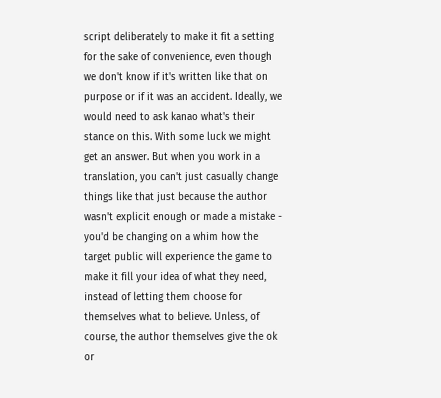script deliberately to make it fit a setting for the sake of convenience, even though we don't know if it's written like that on purpose or if it was an accident. Ideally, we would need to ask kanao what's their stance on this. With some luck we might get an answer. But when you work in a translation, you can't just casually change things like that just because the author wasn't explicit enough or made a mistake - you'd be changing on a whim how the target public will experience the game to make it fill your idea of what they need, instead of letting them choose for themselves what to believe. Unless, of course, the author themselves give the ok or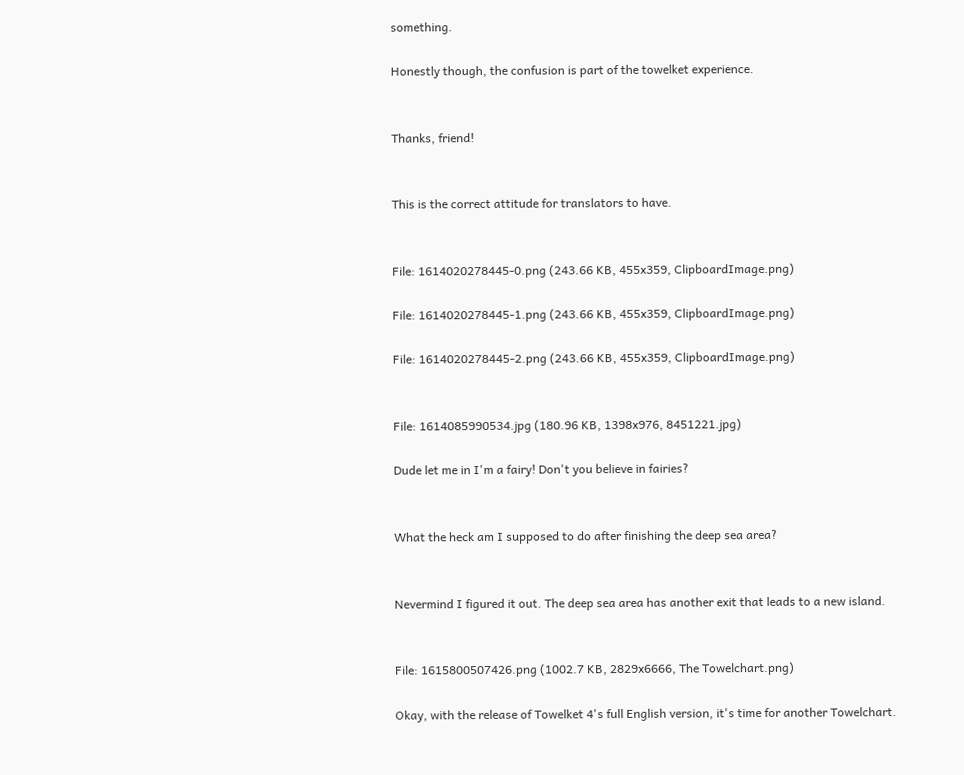something.

Honestly though, the confusion is part of the towelket experience.


Thanks, friend!


This is the correct attitude for translators to have.


File: 1614020278445-0.png (243.66 KB, 455x359, ClipboardImage.png)

File: 1614020278445-1.png (243.66 KB, 455x359, ClipboardImage.png)

File: 1614020278445-2.png (243.66 KB, 455x359, ClipboardImage.png)


File: 1614085990534.jpg (180.96 KB, 1398x976, 8451221.jpg)

Dude let me in I'm a fairy! Don't you believe in fairies?


What the heck am I supposed to do after finishing the deep sea area?


Nevermind I figured it out. The deep sea area has another exit that leads to a new island.


File: 1615800507426.png (1002.7 KB, 2829x6666, The Towelchart.png)

Okay, with the release of Towelket 4's full English version, it's time for another Towelchart.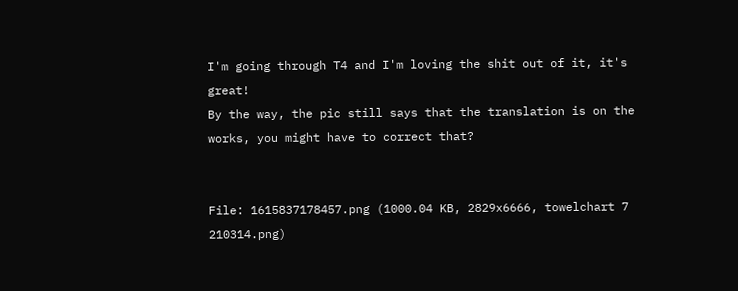I'm going through T4 and I'm loving the shit out of it, it's great!
By the way, the pic still says that the translation is on the works, you might have to correct that?


File: 1615837178457.png (1000.04 KB, 2829x6666, towelchart 7 210314.png)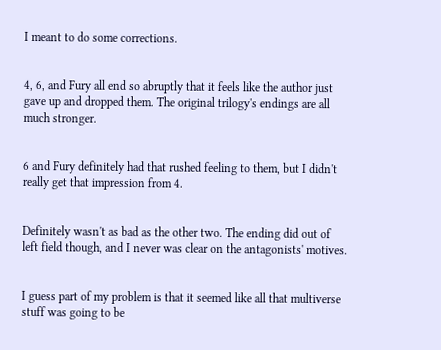I meant to do some corrections.


4, 6, and Fury all end so abruptly that it feels like the author just gave up and dropped them. The original trilogy's endings are all much stronger.


6 and Fury definitely had that rushed feeling to them, but I didn't really get that impression from 4.


Definitely wasn't as bad as the other two. The ending did out of left field though, and I never was clear on the antagonists' motives.


I guess part of my problem is that it seemed like all that multiverse stuff was going to be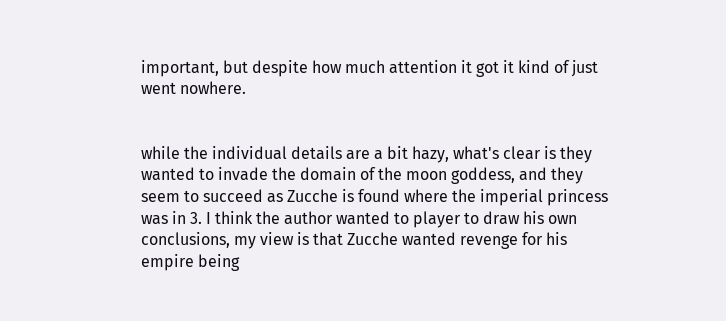important, but despite how much attention it got it kind of just went nowhere.


while the individual details are a bit hazy, what's clear is they wanted to invade the domain of the moon goddess, and they seem to succeed as Zucche is found where the imperial princess was in 3. I think the author wanted to player to draw his own conclusions, my view is that Zucche wanted revenge for his empire being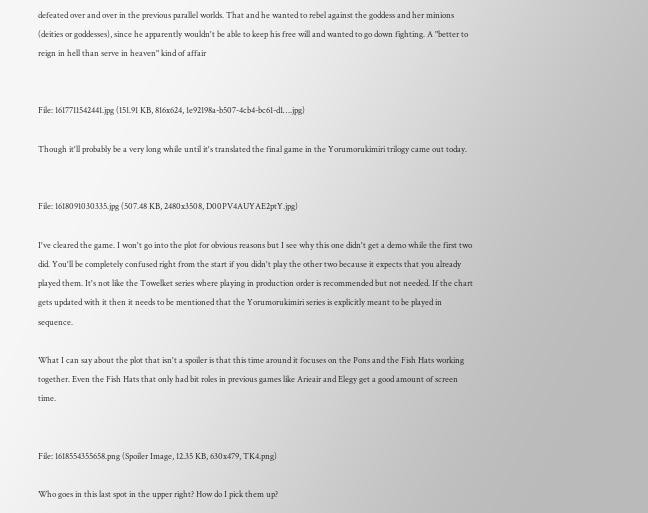defeated over and over in the previous parallel worlds. That and he wanted to rebel against the goddess and her minions (deities or goddesses), since he apparently wouldn't be able to keep his free will and wanted to go down fighting. A "better to reign in hell than serve in heaven" kind of affair


File: 1617711542441.jpg (151.91 KB, 816x624, 1e92198a-b507-4cb4-bc61-d1….jpg)

Though it'll probably be a very long while until it's translated the final game in the Yorumorukimiri trilogy came out today.


File: 1618091030335.jpg (507.48 KB, 2480x3508, D00PV4AUYAE2ptY.jpg)

I've cleared the game. I won't go into the plot for obvious reasons but I see why this one didn't get a demo while the first two did. You'll be completely confused right from the start if you didn't play the other two because it expects that you already played them. It's not like the Towelket series where playing in production order is recommended but not needed. If the chart gets updated with it then it needs to be mentioned that the Yorumorukimiri series is explicitly meant to be played in sequence.

What I can say about the plot that isn't a spoiler is that this time around it focuses on the Pons and the Fish Hats working together. Even the Fish Hats that only had bit roles in previous games like Arieair and Elegy get a good amount of screen time.


File: 1618554355658.png (Spoiler Image, 12.35 KB, 630x479, TK4.png)

Who goes in this last spot in the upper right? How do I pick them up?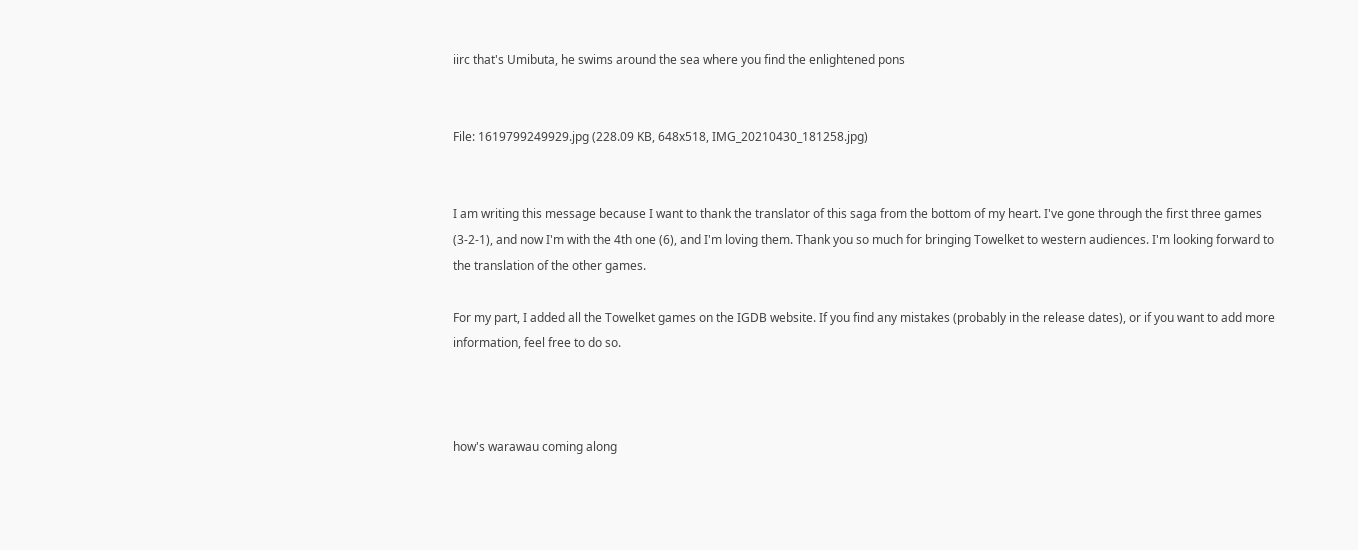iirc that's Umibuta, he swims around the sea where you find the enlightened pons


File: 1619799249929.jpg (228.09 KB, 648x518, IMG_20210430_181258.jpg)


I am writing this message because I want to thank the translator of this saga from the bottom of my heart. I've gone through the first three games (3-2-1), and now I'm with the 4th one (6), and I'm loving them. Thank you so much for bringing Towelket to western audiences. I'm looking forward to the translation of the other games.

For my part, I added all the Towelket games on the IGDB website. If you find any mistakes (probably in the release dates), or if you want to add more information, feel free to do so.



how's warawau coming along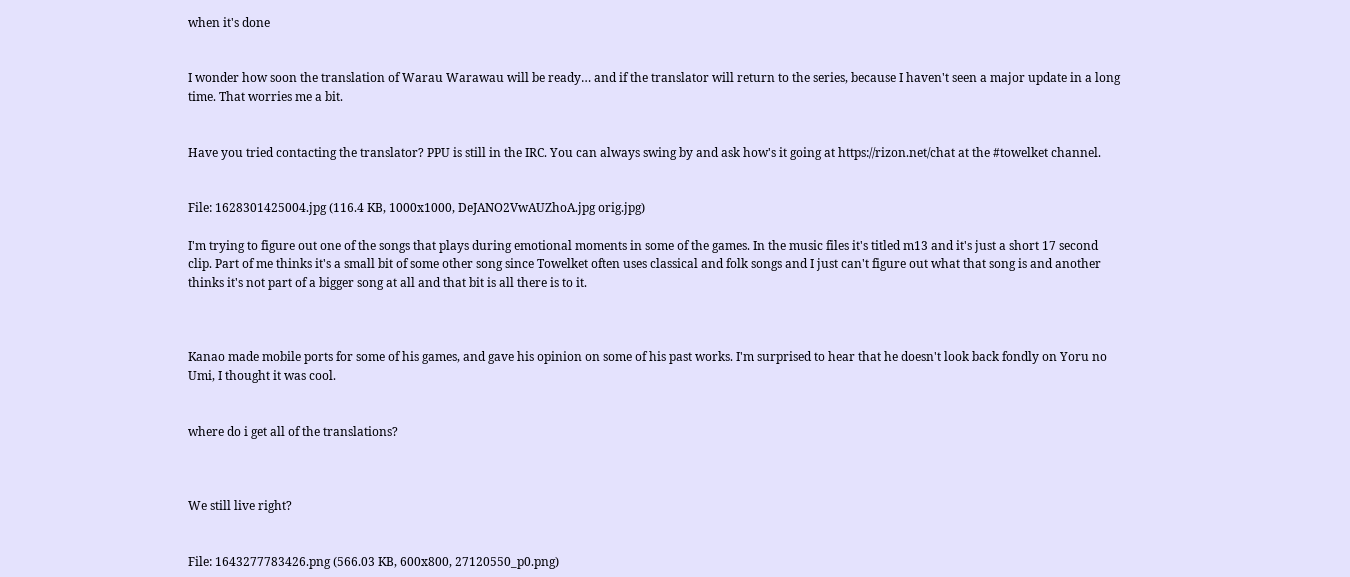when it's done


I wonder how soon the translation of Warau Warawau will be ready… and if the translator will return to the series, because I haven't seen a major update in a long time. That worries me a bit.


Have you tried contacting the translator? PPU is still in the IRC. You can always swing by and ask how's it going at https://rizon.net/chat at the #towelket channel.


File: 1628301425004.jpg (116.4 KB, 1000x1000, DeJANO2VwAUZhoA.jpg orig.jpg)

I'm trying to figure out one of the songs that plays during emotional moments in some of the games. In the music files it's titled m13 and it's just a short 17 second clip. Part of me thinks it's a small bit of some other song since Towelket often uses classical and folk songs and I just can't figure out what that song is and another thinks it's not part of a bigger song at all and that bit is all there is to it.



Kanao made mobile ports for some of his games, and gave his opinion on some of his past works. I'm surprised to hear that he doesn't look back fondly on Yoru no Umi, I thought it was cool.


where do i get all of the translations?



We still live right?


File: 1643277783426.png (566.03 KB, 600x800, 27120550_p0.png)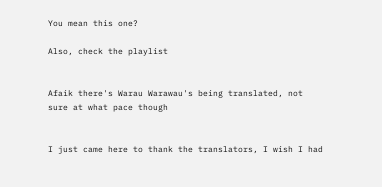You mean this one?

Also, check the playlist


Afaik there's Warau Warawau's being translated, not sure at what pace though


I just came here to thank the translators, I wish I had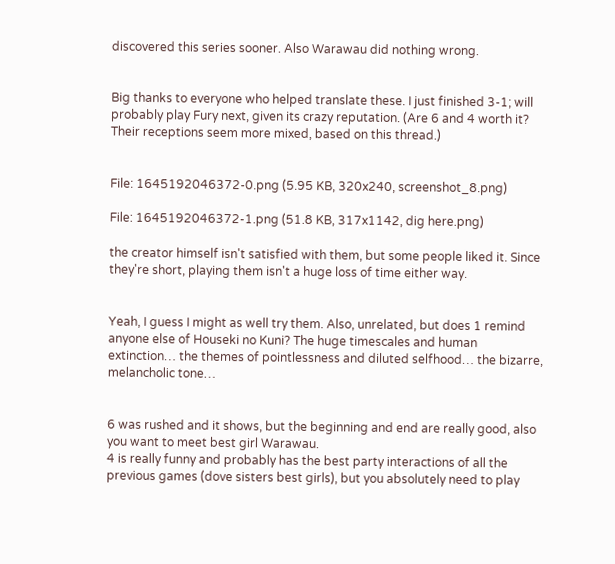discovered this series sooner. Also Warawau did nothing wrong.


Big thanks to everyone who helped translate these. I just finished 3-1; will probably play Fury next, given its crazy reputation. (Are 6 and 4 worth it? Their receptions seem more mixed, based on this thread.)


File: 1645192046372-0.png (5.95 KB, 320x240, screenshot_8.png)

File: 1645192046372-1.png (51.8 KB, 317x1142, dig here.png)

the creator himself isn't satisfied with them, but some people liked it. Since they're short, playing them isn't a huge loss of time either way.


Yeah, I guess I might as well try them. Also, unrelated, but does 1 remind anyone else of Houseki no Kuni? The huge timescales and human extinction… the themes of pointlessness and diluted selfhood… the bizarre, melancholic tone…


6 was rushed and it shows, but the beginning and end are really good, also you want to meet best girl Warawau.
4 is really funny and probably has the best party interactions of all the previous games (dove sisters best girls), but you absolutely need to play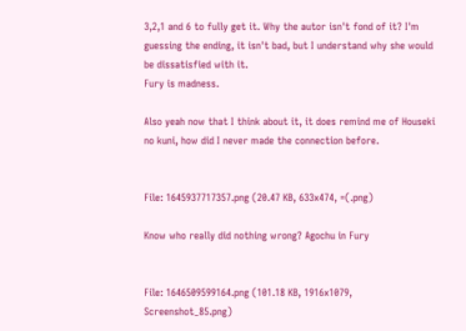3,2,1 and 6 to fully get it. Why the autor isn't fond of it? I'm guessing the ending, it isn't bad, but I understand why she would be dissatisfied with it.
Fury is madness.

Also yeah now that I think about it, it does remind me of Houseki no kuni, how did I never made the connection before.


File: 1645937717357.png (20.47 KB, 633x474, =(.png)

Know who really did nothing wrong? Agochu in Fury


File: 1646509599164.png (101.18 KB, 1916x1079, Screenshot_85.png)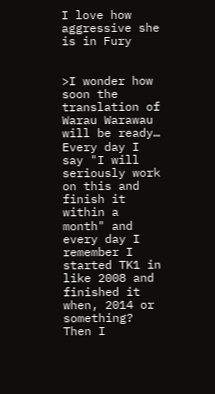I love how aggressive she is in Fury


>I wonder how soon the translation of Warau Warawau will be ready…
Every day I say "I will seriously work on this and finish it within a month" and every day I remember I started TK1 in like 2008 and finished it when, 2014 or something? Then I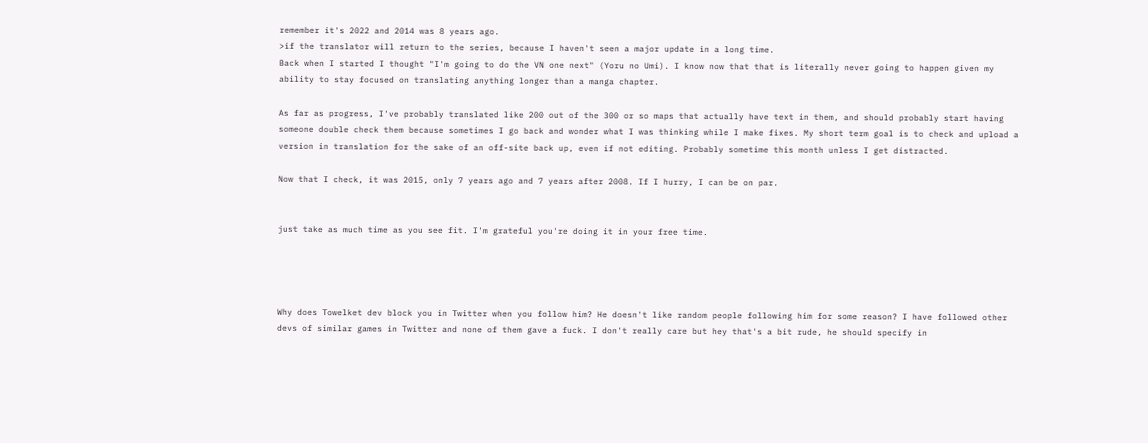remember it's 2022 and 2014 was 8 years ago.
>if the translator will return to the series, because I haven't seen a major update in a long time.
Back when I started I thought "I'm going to do the VN one next" (Yoru no Umi). I know now that that is literally never going to happen given my ability to stay focused on translating anything longer than a manga chapter.

As far as progress, I've probably translated like 200 out of the 300 or so maps that actually have text in them, and should probably start having someone double check them because sometimes I go back and wonder what I was thinking while I make fixes. My short term goal is to check and upload a version in translation for the sake of an off-site back up, even if not editing. Probably sometime this month unless I get distracted.

Now that I check, it was 2015, only 7 years ago and 7 years after 2008. If I hurry, I can be on par.


just take as much time as you see fit. I'm grateful you're doing it in your free time.




Why does Towelket dev block you in Twitter when you follow him? He doesn't like random people following him for some reason? I have followed other devs of similar games in Twitter and none of them gave a fuck. I don't really care but hey that's a bit rude, he should specify in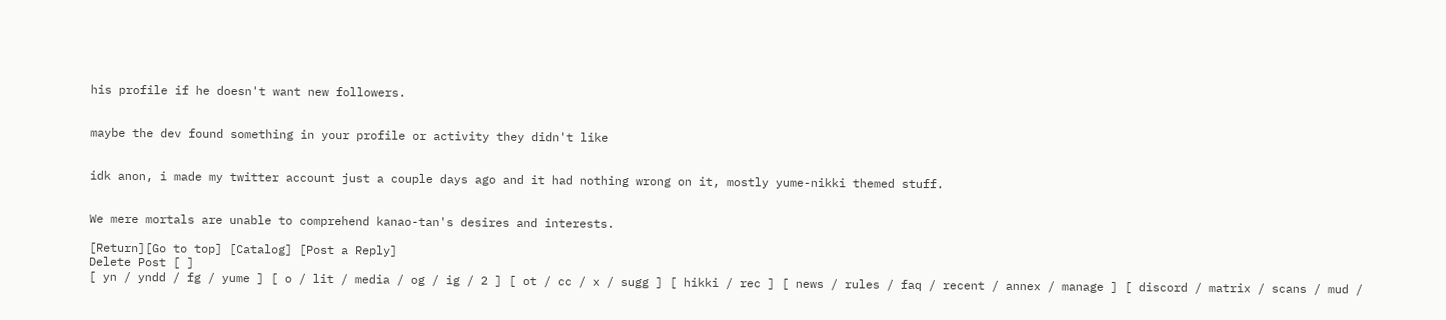his profile if he doesn't want new followers.


maybe the dev found something in your profile or activity they didn't like


idk anon, i made my twitter account just a couple days ago and it had nothing wrong on it, mostly yume-nikki themed stuff.


We mere mortals are unable to comprehend kanao-tan's desires and interests.

[Return][Go to top] [Catalog] [Post a Reply]
Delete Post [ ]
[ yn / yndd / fg / yume ] [ o / lit / media / og / ig / 2 ] [ ot / cc / x / sugg ] [ hikki / rec ] [ news / rules / faq / recent / annex / manage ] [ discord / matrix / scans / mud /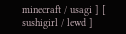minecraft / usagi ] [ sushigirl / lewd ]